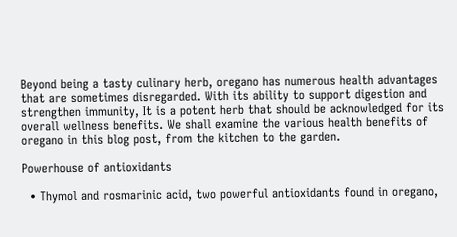Beyond being a tasty culinary herb, oregano has numerous health advantages that are sometimes disregarded. With its ability to support digestion and strengthen immunity, It is a potent herb that should be acknowledged for its overall wellness benefits. We shall examine the various health benefits of oregano in this blog post, from the kitchen to the garden.

Powerhouse of antioxidants

  • Thymol and rosmarinic acid, two powerful antioxidants found in oregano,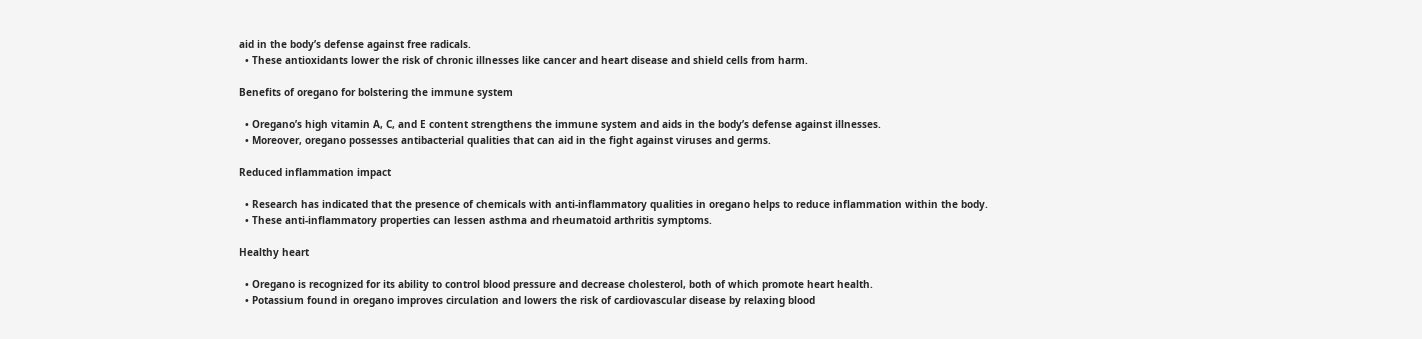aid in the body’s defense against free radicals.
  • These antioxidants lower the risk of chronic illnesses like cancer and heart disease and shield cells from harm.

Benefits of oregano for bolstering the immune system

  • Oregano’s high vitamin A, C, and E content strengthens the immune system and aids in the body’s defense against illnesses.
  • Moreover, oregano possesses antibacterial qualities that can aid in the fight against viruses and germs.

Reduced inflammation impact

  • Research has indicated that the presence of chemicals with anti-inflammatory qualities in oregano helps to reduce inflammation within the body.
  • These anti-inflammatory properties can lessen asthma and rheumatoid arthritis symptoms.

Healthy heart

  • Oregano is recognized for its ability to control blood pressure and decrease cholesterol, both of which promote heart health.
  • Potassium found in oregano improves circulation and lowers the risk of cardiovascular disease by relaxing blood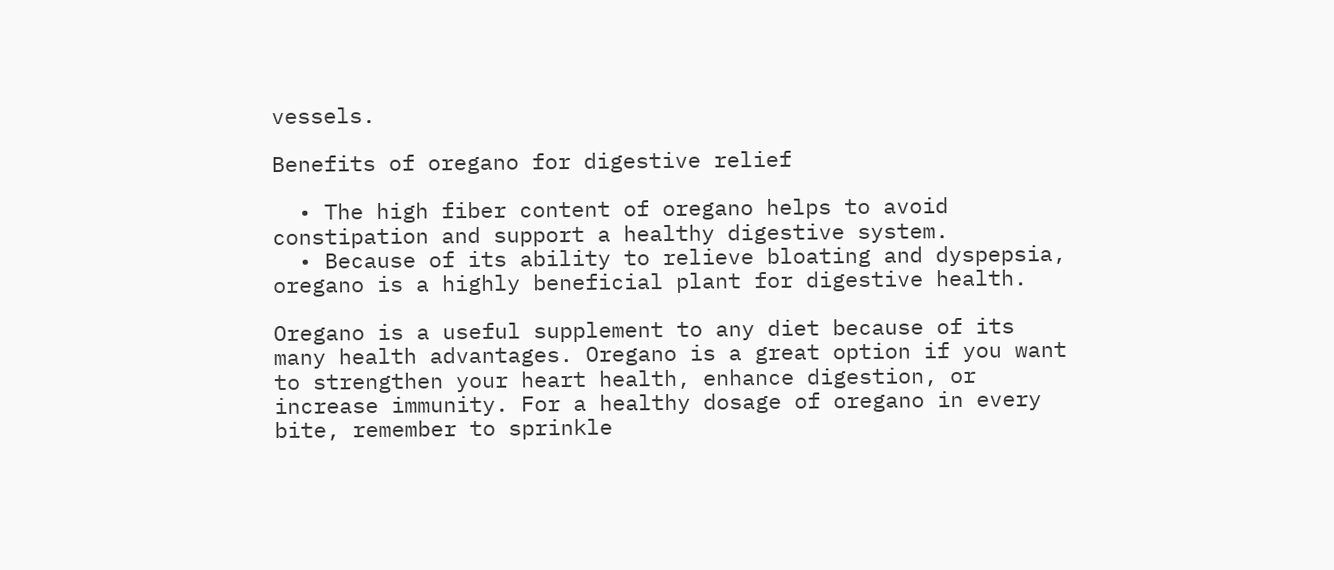vessels.

Benefits of oregano for digestive relief

  • The high fiber content of oregano helps to avoid constipation and support a healthy digestive system.
  • Because of its ability to relieve bloating and dyspepsia, oregano is a highly beneficial plant for digestive health.

Oregano is a useful supplement to any diet because of its many health advantages. Oregano is a great option if you want to strengthen your heart health, enhance digestion, or increase immunity. For a healthy dosage of oregano in every bite, remember to sprinkle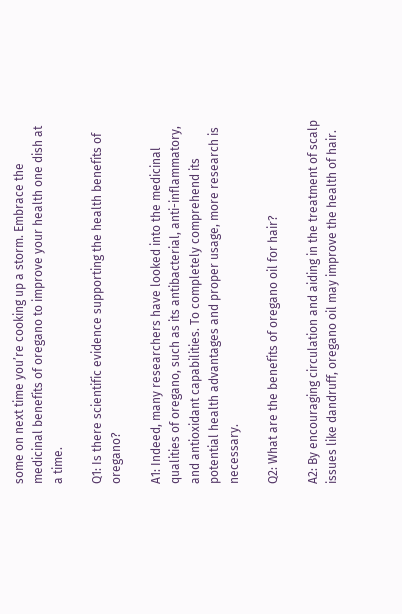some on next time you’re cooking up a storm. Embrace the medicinal benefits of oregano to improve your health one dish at a time.

Q1: Is there scientific evidence supporting the health benefits of oregano?

A1: Indeed, many researchers have looked into the medicinal qualities of oregano, such as its antibacterial, anti-inflammatory, and antioxidant capabilities. To completely comprehend its potential health advantages and proper usage, more research is necessary.

Q2: What are the benefits of oregano oil for hair?

A2: By encouraging circulation and aiding in the treatment of scalp issues like dandruff, oregano oil may improve the health of hair.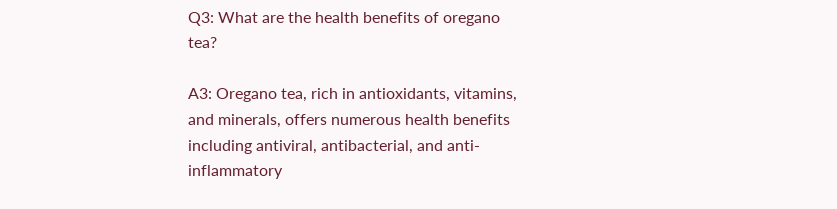Q3: What are the health benefits of oregano tea?

A3: Oregano tea, rich in antioxidants, vitamins, and minerals, offers numerous health benefits including antiviral, antibacterial, and anti-inflammatory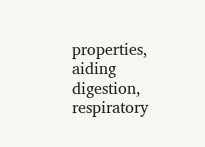properties, aiding digestion, respiratory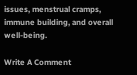issues, menstrual cramps, immune building, and overall well-being.

Write A Comment